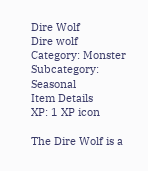Dire Wolf
Dire wolf
Category: Monster
Subcategory: Seasonal
Item Details
XP: 1 XP icon

The Dire Wolf is a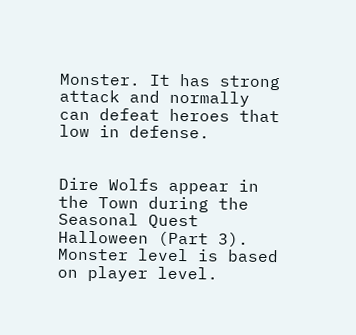Monster. It has strong attack and normally can defeat heroes that low in defense.


Dire Wolfs appear in the Town during the Seasonal Quest Halloween (Part 3). Monster level is based on player level.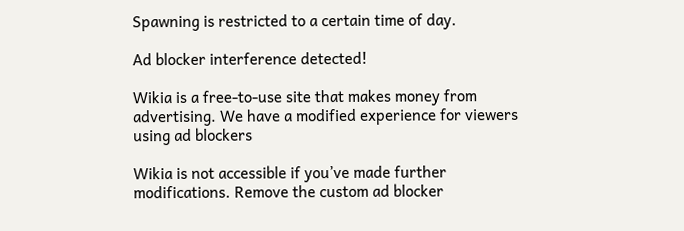Spawning is restricted to a certain time of day.

Ad blocker interference detected!

Wikia is a free-to-use site that makes money from advertising. We have a modified experience for viewers using ad blockers

Wikia is not accessible if you’ve made further modifications. Remove the custom ad blocker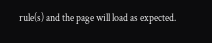rule(s) and the page will load as expected.